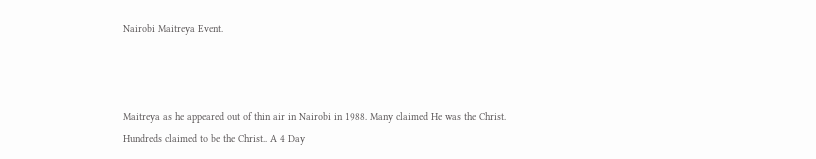Nairobi Maitreya Event.



Maitreya as he appeared out of thin air in Nairobi in 1988. Many claimed He was the Christ. Hundreds claimed to be the Christ.. A 4 Day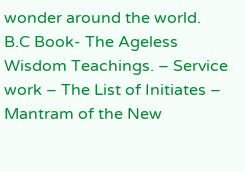wonder around the world.  B.C Book- The Ageless Wisdom Teachings. – Service work – The List of Initiates – Mantram of the New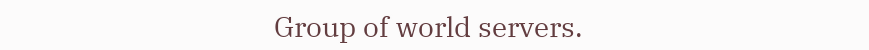Group of world servers.